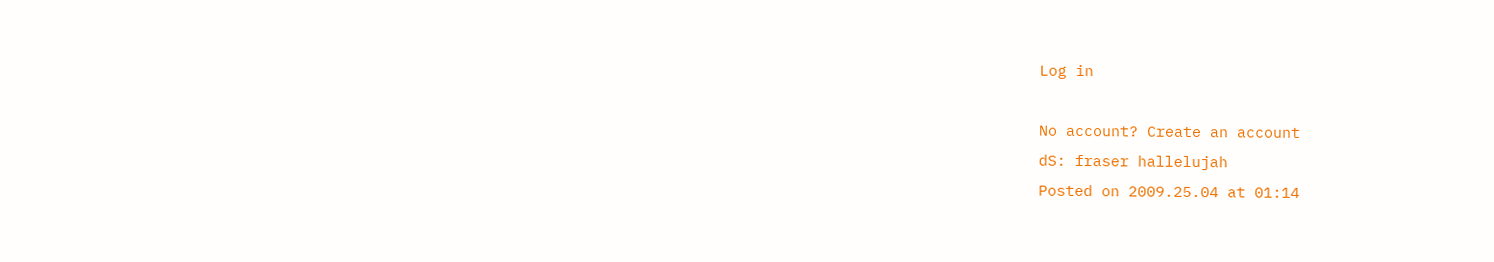Log in

No account? Create an account
dS: fraser hallelujah
Posted on 2009.25.04 at 01:14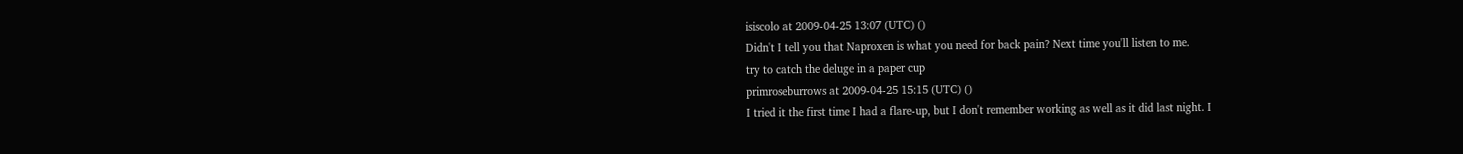isiscolo at 2009-04-25 13:07 (UTC) ()
Didn't I tell you that Naproxen is what you need for back pain? Next time you'll listen to me.
try to catch the deluge in a paper cup
primroseburrows at 2009-04-25 15:15 (UTC) ()
I tried it the first time I had a flare-up, but I don't remember working as well as it did last night. I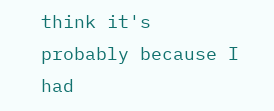think it's probably because I had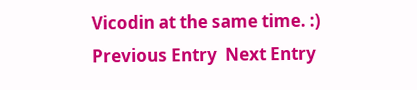Vicodin at the same time. :)
Previous Entry  Next Entry